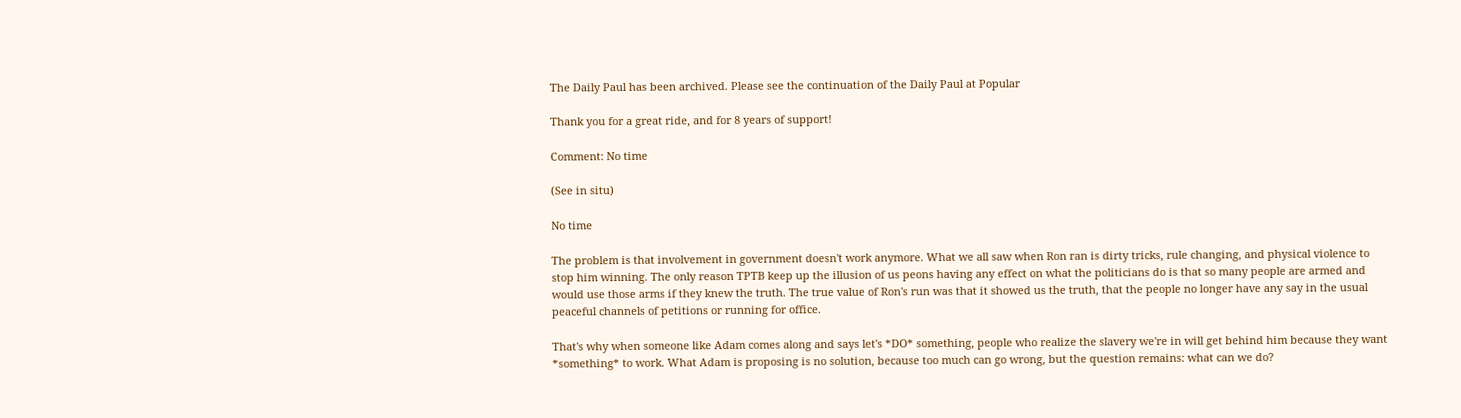The Daily Paul has been archived. Please see the continuation of the Daily Paul at Popular

Thank you for a great ride, and for 8 years of support!

Comment: No time

(See in situ)

No time

The problem is that involvement in government doesn't work anymore. What we all saw when Ron ran is dirty tricks, rule changing, and physical violence to stop him winning. The only reason TPTB keep up the illusion of us peons having any effect on what the politicians do is that so many people are armed and would use those arms if they knew the truth. The true value of Ron's run was that it showed us the truth, that the people no longer have any say in the usual peaceful channels of petitions or running for office.

That's why when someone like Adam comes along and says let's *DO* something, people who realize the slavery we're in will get behind him because they want *something* to work. What Adam is proposing is no solution, because too much can go wrong, but the question remains: what can we do?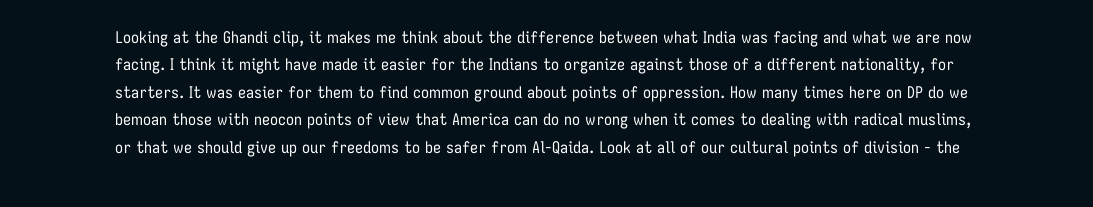Looking at the Ghandi clip, it makes me think about the difference between what India was facing and what we are now facing. I think it might have made it easier for the Indians to organize against those of a different nationality, for starters. It was easier for them to find common ground about points of oppression. How many times here on DP do we bemoan those with neocon points of view that America can do no wrong when it comes to dealing with radical muslims, or that we should give up our freedoms to be safer from Al-Qaida. Look at all of our cultural points of division - the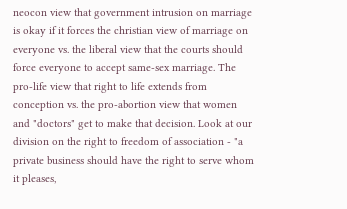neocon view that government intrusion on marriage is okay if it forces the christian view of marriage on everyone vs. the liberal view that the courts should force everyone to accept same-sex marriage. The pro-life view that right to life extends from conception vs. the pro-abortion view that women and "doctors" get to make that decision. Look at our division on the right to freedom of association - "a private business should have the right to serve whom it pleases,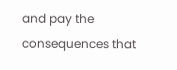and pay the consequences that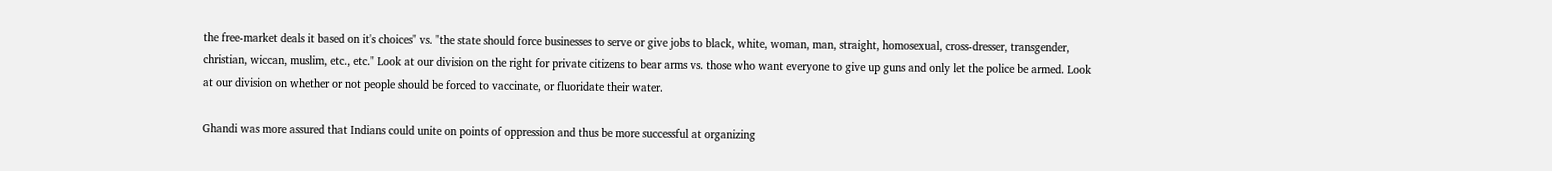the free-market deals it based on it's choices" vs. "the state should force businesses to serve or give jobs to black, white, woman, man, straight, homosexual, cross-dresser, transgender, christian, wiccan, muslim, etc., etc." Look at our division on the right for private citizens to bear arms vs. those who want everyone to give up guns and only let the police be armed. Look at our division on whether or not people should be forced to vaccinate, or fluoridate their water.

Ghandi was more assured that Indians could unite on points of oppression and thus be more successful at organizing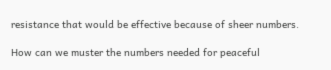resistance that would be effective because of sheer numbers.

How can we muster the numbers needed for peaceful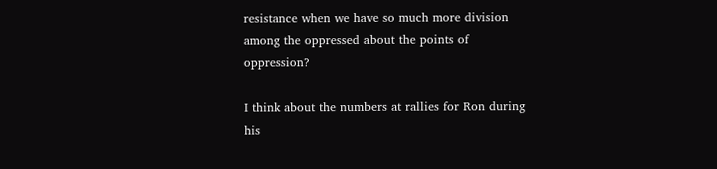resistance when we have so much more division among the oppressed about the points of oppression?

I think about the numbers at rallies for Ron during his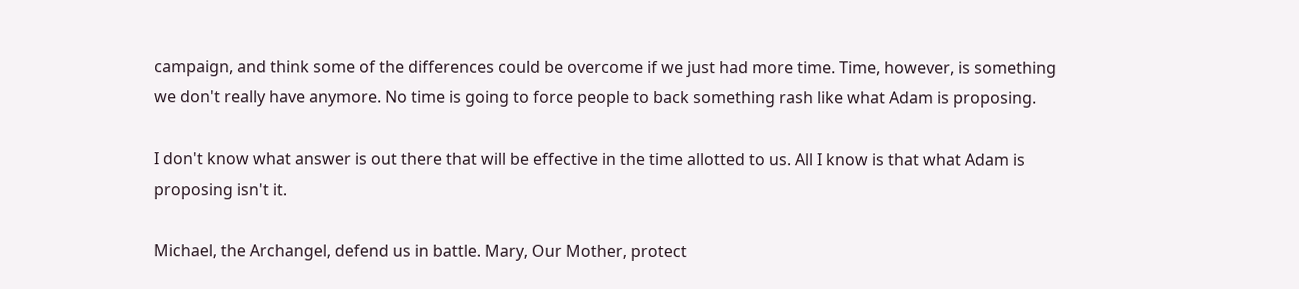campaign, and think some of the differences could be overcome if we just had more time. Time, however, is something we don't really have anymore. No time is going to force people to back something rash like what Adam is proposing.

I don't know what answer is out there that will be effective in the time allotted to us. All I know is that what Adam is proposing isn't it.

Michael, the Archangel, defend us in battle. Mary, Our Mother, protect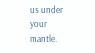us under your mantle.